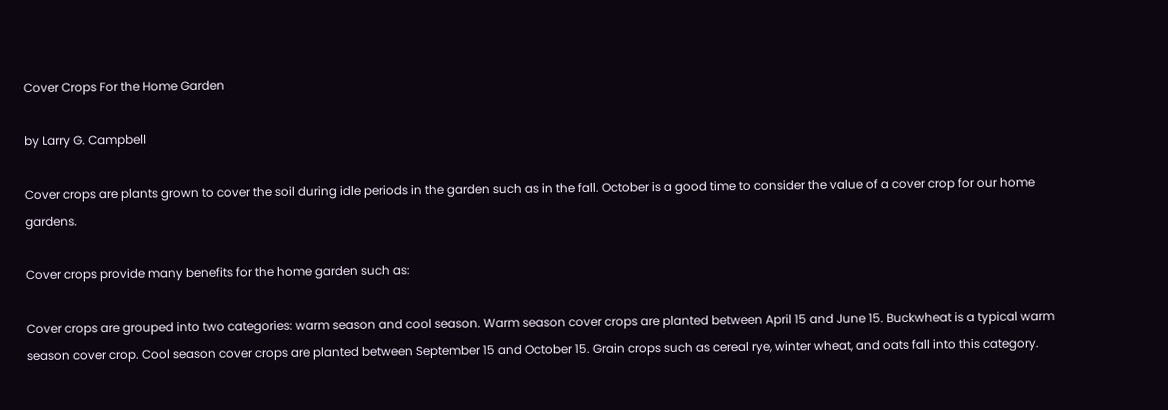Cover Crops For the Home Garden

by Larry G. Campbell

Cover crops are plants grown to cover the soil during idle periods in the garden such as in the fall. October is a good time to consider the value of a cover crop for our home gardens.

Cover crops provide many benefits for the home garden such as:

Cover crops are grouped into two categories: warm season and cool season. Warm season cover crops are planted between April 15 and June 15. Buckwheat is a typical warm season cover crop. Cool season cover crops are planted between September 15 and October 15. Grain crops such as cereal rye, winter wheat, and oats fall into this category.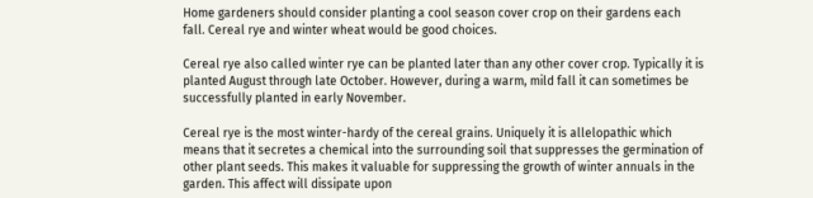Home gardeners should consider planting a cool season cover crop on their gardens each fall. Cereal rye and winter wheat would be good choices.

Cereal rye also called winter rye can be planted later than any other cover crop. Typically it is planted August through late October. However, during a warm, mild fall it can sometimes be successfully planted in early November.

Cereal rye is the most winter-hardy of the cereal grains. Uniquely it is allelopathic which means that it secretes a chemical into the surrounding soil that suppresses the germination of other plant seeds. This makes it valuable for suppressing the growth of winter annuals in the garden. This affect will dissipate upon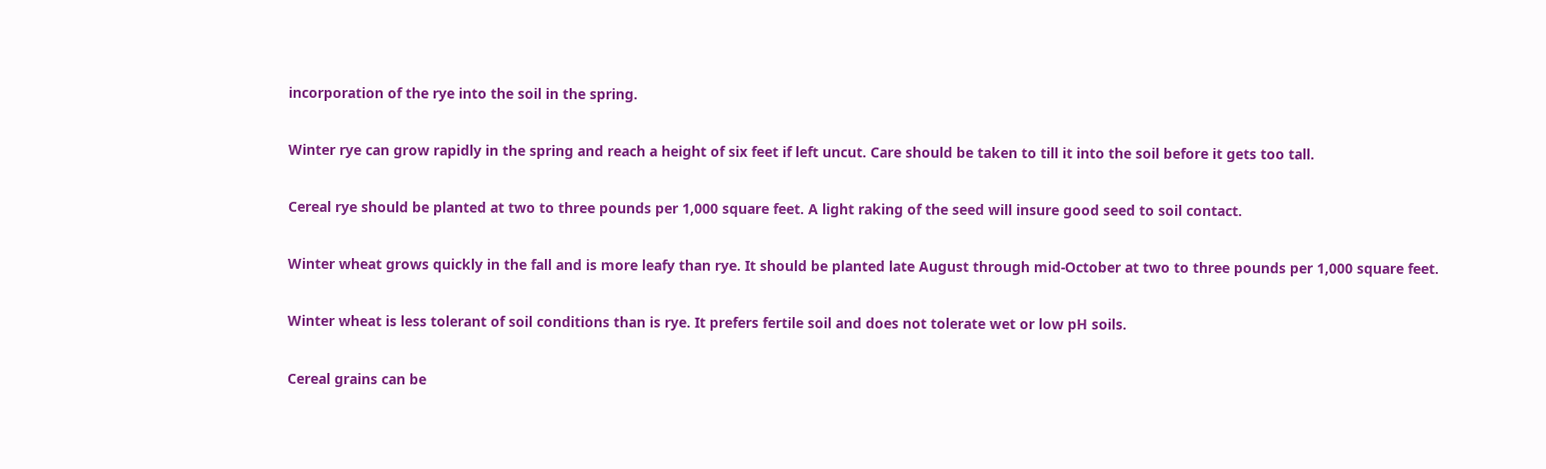incorporation of the rye into the soil in the spring.

Winter rye can grow rapidly in the spring and reach a height of six feet if left uncut. Care should be taken to till it into the soil before it gets too tall.

Cereal rye should be planted at two to three pounds per 1,000 square feet. A light raking of the seed will insure good seed to soil contact.

Winter wheat grows quickly in the fall and is more leafy than rye. It should be planted late August through mid-October at two to three pounds per 1,000 square feet.

Winter wheat is less tolerant of soil conditions than is rye. It prefers fertile soil and does not tolerate wet or low pH soils.

Cereal grains can be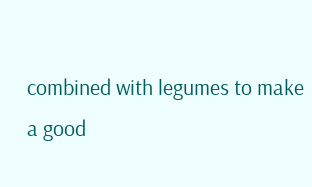combined with legumes to make a good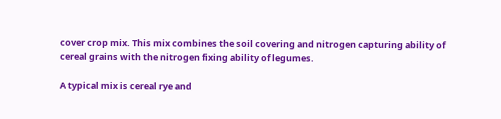cover crop mix. This mix combines the soil covering and nitrogen capturing ability of cereal grains with the nitrogen fixing ability of legumes.

A typical mix is cereal rye and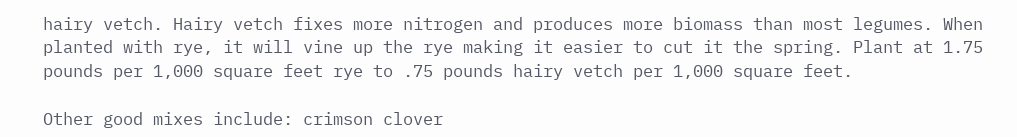hairy vetch. Hairy vetch fixes more nitrogen and produces more biomass than most legumes. When planted with rye, it will vine up the rye making it easier to cut it the spring. Plant at 1.75 pounds per 1,000 square feet rye to .75 pounds hairy vetch per 1,000 square feet.

Other good mixes include: crimson clover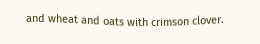and wheat and oats with crimson clover.